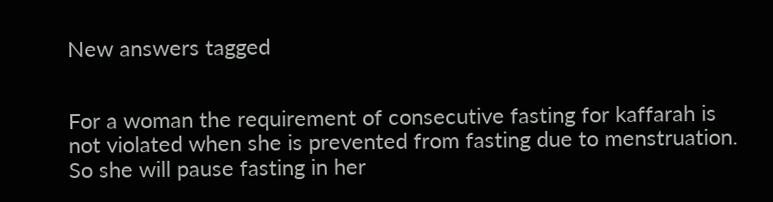New answers tagged


For a woman the requirement of consecutive fasting for kaffarah is not violated when she is prevented from fasting due to menstruation. So she will pause fasting in her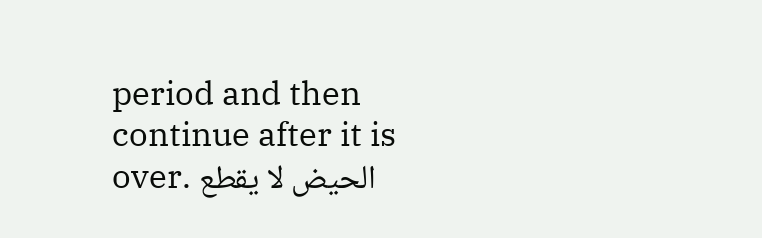period and then continue after it is over. الحيض لا يقطع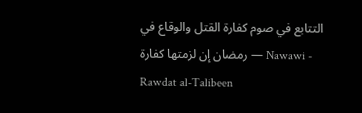التتابع في صوم كفارة القتل والوقاع في رمضان إن لزمتها كفارة — Nawawi - Rawdat al-Talibeen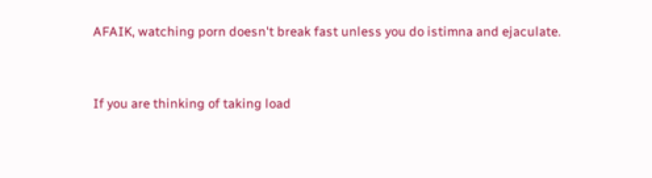AFAIK, watching porn doesn't break fast unless you do istimna and ejaculate.


If you are thinking of taking load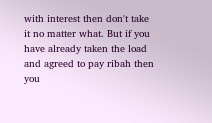with interest then don't take it no matter what. But if you have already taken the load and agreed to pay ribah then you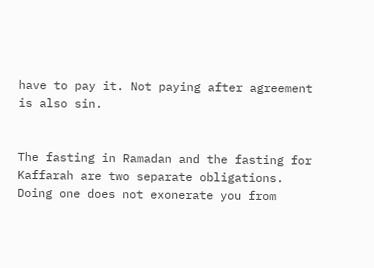have to pay it. Not paying after agreement is also sin.


The fasting in Ramadan and the fasting for Kaffarah are two separate obligations. Doing one does not exonerate you from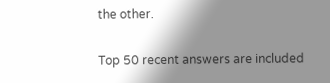the other.

Top 50 recent answers are included